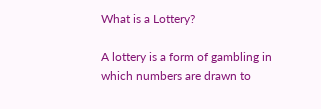What is a Lottery?

A lottery is a form of gambling in which numbers are drawn to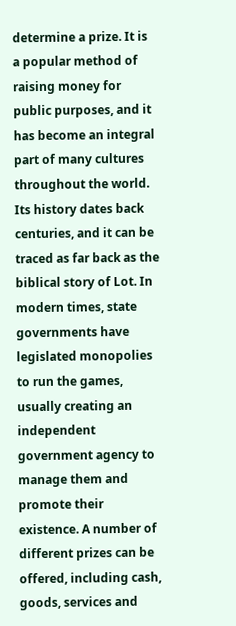determine a prize. It is a popular method of raising money for public purposes, and it has become an integral part of many cultures throughout the world. Its history dates back centuries, and it can be traced as far back as the biblical story of Lot. In modern times, state governments have legislated monopolies to run the games, usually creating an independent government agency to manage them and promote their existence. A number of different prizes can be offered, including cash, goods, services and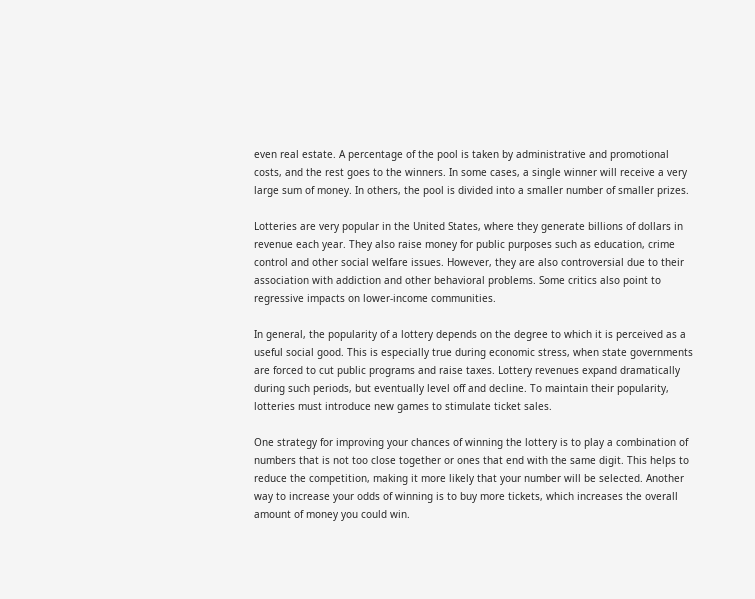even real estate. A percentage of the pool is taken by administrative and promotional costs, and the rest goes to the winners. In some cases, a single winner will receive a very large sum of money. In others, the pool is divided into a smaller number of smaller prizes.

Lotteries are very popular in the United States, where they generate billions of dollars in revenue each year. They also raise money for public purposes such as education, crime control and other social welfare issues. However, they are also controversial due to their association with addiction and other behavioral problems. Some critics also point to regressive impacts on lower-income communities.

In general, the popularity of a lottery depends on the degree to which it is perceived as a useful social good. This is especially true during economic stress, when state governments are forced to cut public programs and raise taxes. Lottery revenues expand dramatically during such periods, but eventually level off and decline. To maintain their popularity, lotteries must introduce new games to stimulate ticket sales.

One strategy for improving your chances of winning the lottery is to play a combination of numbers that is not too close together or ones that end with the same digit. This helps to reduce the competition, making it more likely that your number will be selected. Another way to increase your odds of winning is to buy more tickets, which increases the overall amount of money you could win.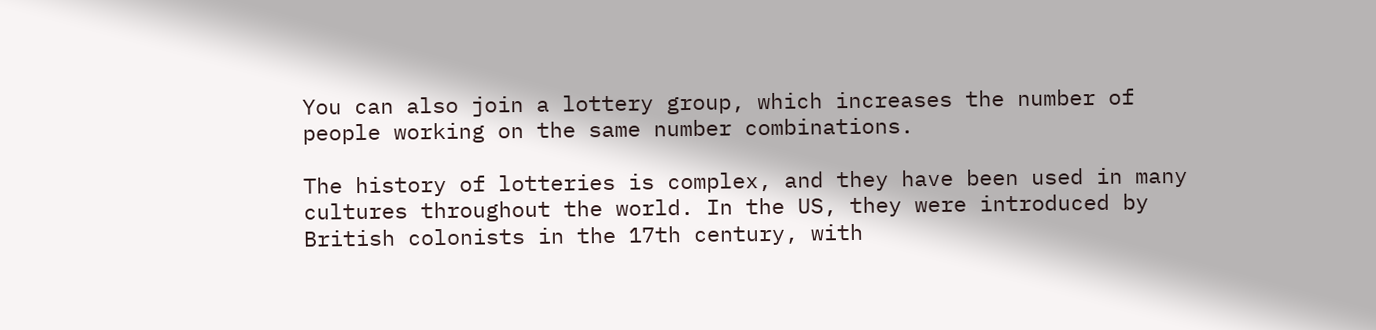You can also join a lottery group, which increases the number of people working on the same number combinations.

The history of lotteries is complex, and they have been used in many cultures throughout the world. In the US, they were introduced by British colonists in the 17th century, with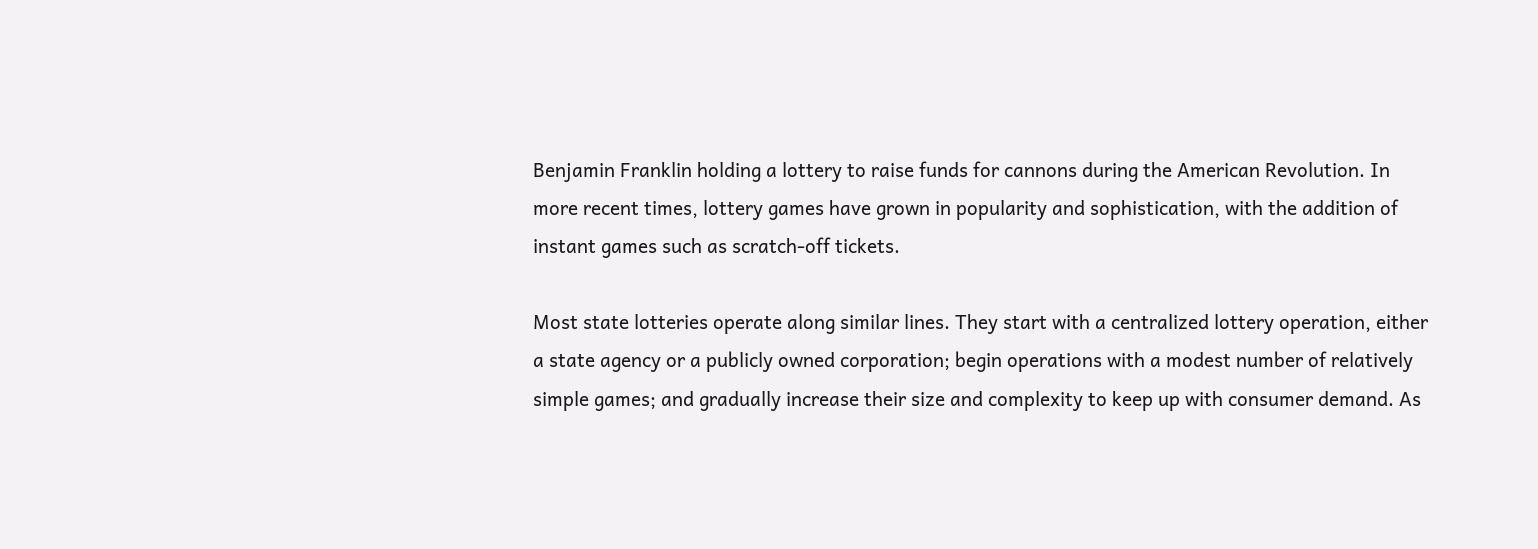Benjamin Franklin holding a lottery to raise funds for cannons during the American Revolution. In more recent times, lottery games have grown in popularity and sophistication, with the addition of instant games such as scratch-off tickets.

Most state lotteries operate along similar lines. They start with a centralized lottery operation, either a state agency or a publicly owned corporation; begin operations with a modest number of relatively simple games; and gradually increase their size and complexity to keep up with consumer demand. As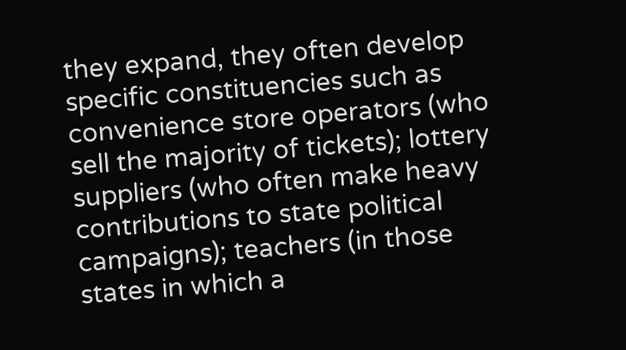they expand, they often develop specific constituencies such as convenience store operators (who sell the majority of tickets); lottery suppliers (who often make heavy contributions to state political campaigns); teachers (in those states in which a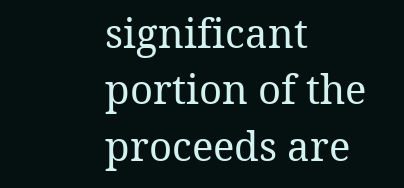significant portion of the proceeds are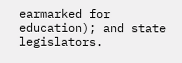earmarked for education); and state legislators.